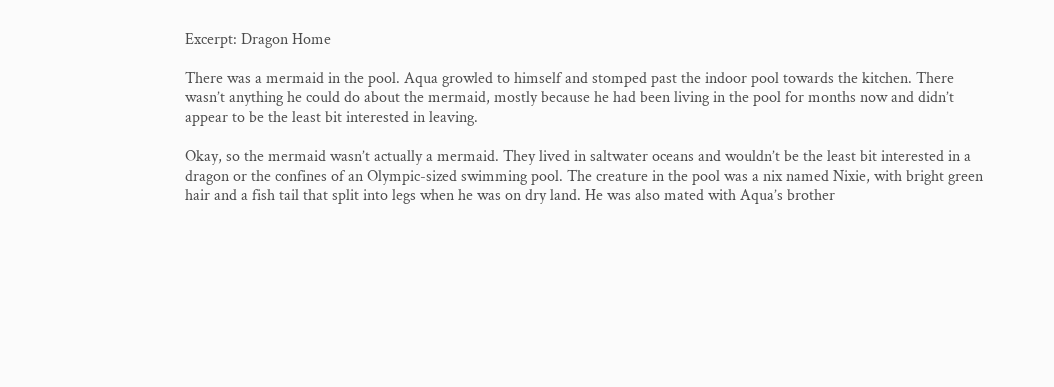Excerpt: Dragon Home

There was a mermaid in the pool. Aqua growled to himself and stomped past the indoor pool towards the kitchen. There wasn’t anything he could do about the mermaid, mostly because he had been living in the pool for months now and didn’t appear to be the least bit interested in leaving.

Okay, so the mermaid wasn’t actually a mermaid. They lived in saltwater oceans and wouldn’t be the least bit interested in a dragon or the confines of an Olympic-sized swimming pool. The creature in the pool was a nix named Nixie, with bright green hair and a fish tail that split into legs when he was on dry land. He was also mated with Aqua’s brother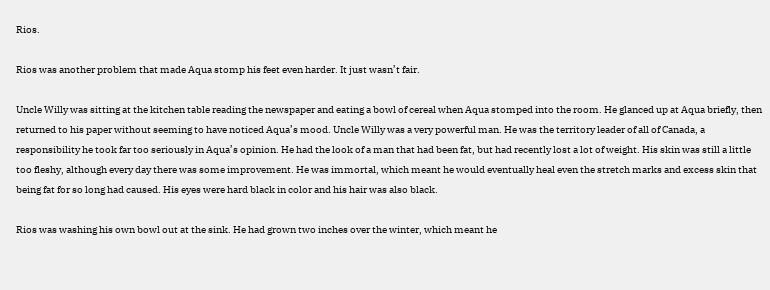Rios.

Rios was another problem that made Aqua stomp his feet even harder. It just wasn’t fair.

Uncle Willy was sitting at the kitchen table reading the newspaper and eating a bowl of cereal when Aqua stomped into the room. He glanced up at Aqua briefly, then returned to his paper without seeming to have noticed Aqua’s mood. Uncle Willy was a very powerful man. He was the territory leader of all of Canada, a responsibility he took far too seriously in Aqua’s opinion. He had the look of a man that had been fat, but had recently lost a lot of weight. His skin was still a little too fleshy, although every day there was some improvement. He was immortal, which meant he would eventually heal even the stretch marks and excess skin that being fat for so long had caused. His eyes were hard black in color and his hair was also black.

Rios was washing his own bowl out at the sink. He had grown two inches over the winter, which meant he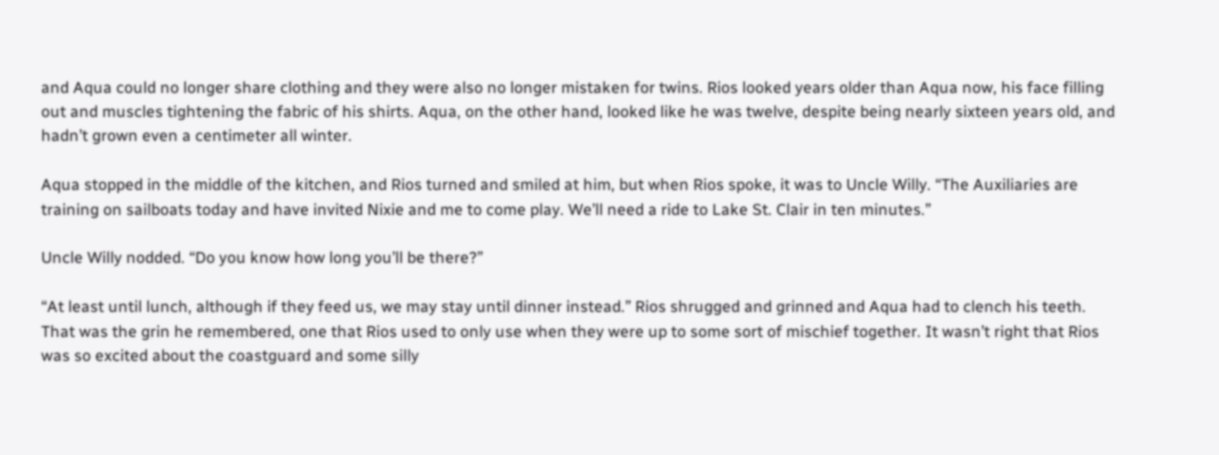and Aqua could no longer share clothing and they were also no longer mistaken for twins. Rios looked years older than Aqua now, his face filling out and muscles tightening the fabric of his shirts. Aqua, on the other hand, looked like he was twelve, despite being nearly sixteen years old, and hadn’t grown even a centimeter all winter.

Aqua stopped in the middle of the kitchen, and Rios turned and smiled at him, but when Rios spoke, it was to Uncle Willy. “The Auxiliaries are training on sailboats today and have invited Nixie and me to come play. We’ll need a ride to Lake St. Clair in ten minutes.”

Uncle Willy nodded. “Do you know how long you’ll be there?”

“At least until lunch, although if they feed us, we may stay until dinner instead.” Rios shrugged and grinned and Aqua had to clench his teeth. That was the grin he remembered, one that Rios used to only use when they were up to some sort of mischief together. It wasn’t right that Rios was so excited about the coastguard and some silly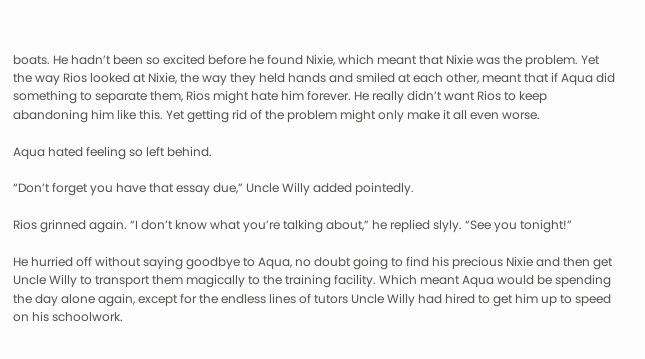boats. He hadn’t been so excited before he found Nixie, which meant that Nixie was the problem. Yet the way Rios looked at Nixie, the way they held hands and smiled at each other, meant that if Aqua did something to separate them, Rios might hate him forever. He really didn’t want Rios to keep abandoning him like this. Yet getting rid of the problem might only make it all even worse.

Aqua hated feeling so left behind.

“Don’t forget you have that essay due,” Uncle Willy added pointedly.

Rios grinned again. “I don’t know what you’re talking about,” he replied slyly. “See you tonight!”

He hurried off without saying goodbye to Aqua, no doubt going to find his precious Nixie and then get Uncle Willy to transport them magically to the training facility. Which meant Aqua would be spending the day alone again, except for the endless lines of tutors Uncle Willy had hired to get him up to speed on his schoolwork.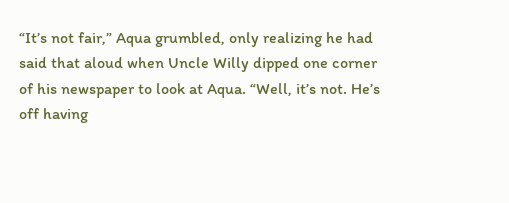“It’s not fair,” Aqua grumbled, only realizing he had said that aloud when Uncle Willy dipped one corner of his newspaper to look at Aqua. “Well, it’s not. He’s off having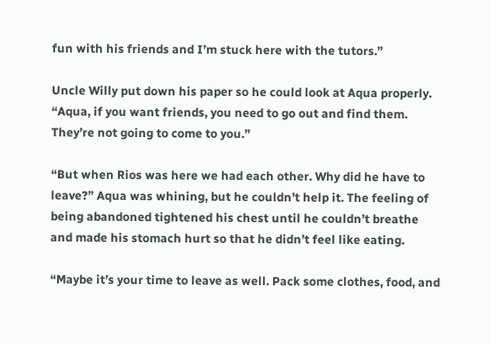fun with his friends and I’m stuck here with the tutors.”

Uncle Willy put down his paper so he could look at Aqua properly. “Aqua, if you want friends, you need to go out and find them. They’re not going to come to you.”

“But when Rios was here we had each other. Why did he have to leave?” Aqua was whining, but he couldn’t help it. The feeling of being abandoned tightened his chest until he couldn’t breathe and made his stomach hurt so that he didn’t feel like eating.

“Maybe it’s your time to leave as well. Pack some clothes, food, and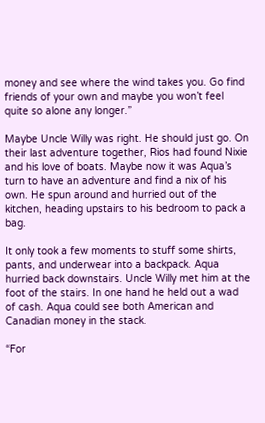money and see where the wind takes you. Go find friends of your own and maybe you won’t feel quite so alone any longer.”

Maybe Uncle Willy was right. He should just go. On their last adventure together, Rios had found Nixie and his love of boats. Maybe now it was Aqua’s turn to have an adventure and find a nix of his own. He spun around and hurried out of the kitchen, heading upstairs to his bedroom to pack a bag.

It only took a few moments to stuff some shirts, pants, and underwear into a backpack. Aqua hurried back downstairs. Uncle Willy met him at the foot of the stairs. In one hand he held out a wad of cash. Aqua could see both American and Canadian money in the stack.

“For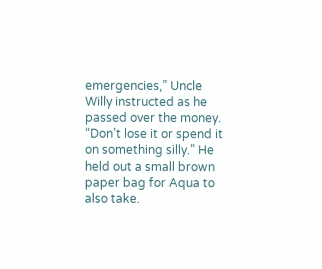emergencies,” Uncle Willy instructed as he passed over the money. “Don’t lose it or spend it on something silly.” He held out a small brown paper bag for Aqua to also take.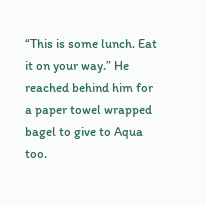“This is some lunch. Eat it on your way.” He reached behind him for a paper towel wrapped bagel to give to Aqua too.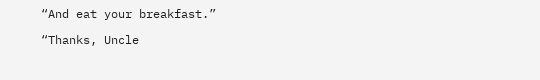“And eat your breakfast.”

“Thanks, Uncle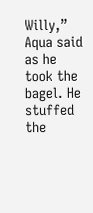Willy,” Aqua said as he took the bagel. He stuffed the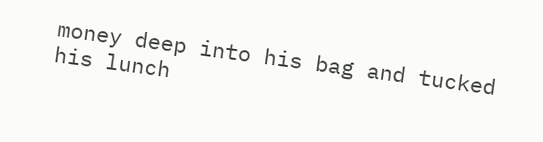money deep into his bag and tucked his lunch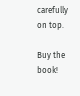carefully on top.

Buy the book!